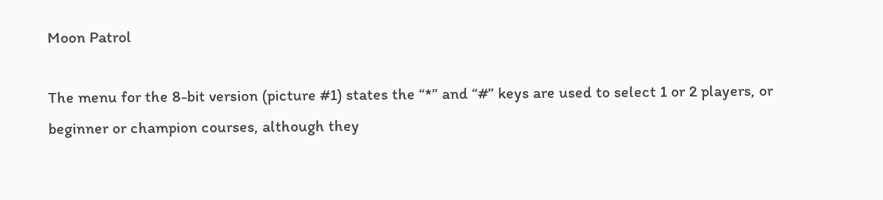Moon Patrol

The menu for the 8-bit version (picture #1) states the “*” and “#” keys are used to select 1 or 2 players, or beginner or champion courses, although they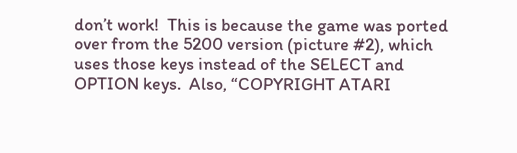don’t work!  This is because the game was ported over from the 5200 version (picture #2), which uses those keys instead of the SELECT and OPTION keys.  Also, “COPYRIGHT ATARI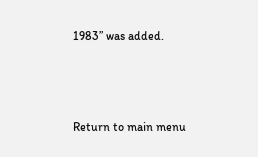1983” was added.



Return to main menu